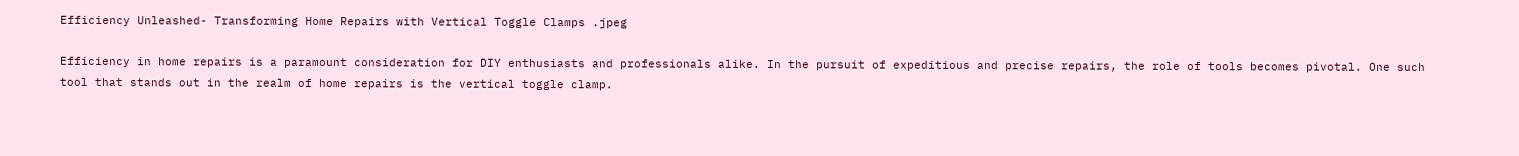Efficiency Unleashed- Transforming Home Repairs with Vertical Toggle Clamps .jpeg

Efficiency in home repairs is a paramount consideration for DIY enthusiasts and professionals alike. In the pursuit of expeditious and precise repairs, the role of tools becomes pivotal. One such tool that stands out in the realm of home repairs is the vertical toggle clamp.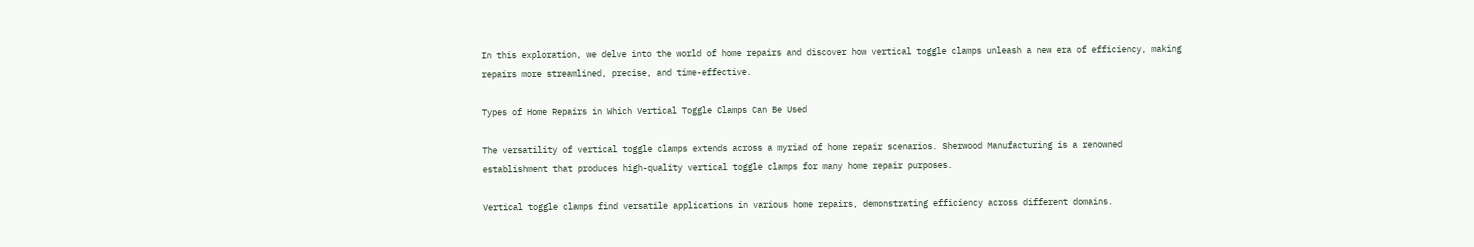In this exploration, we delve into the world of home repairs and discover how vertical toggle clamps unleash a new era of efficiency, making repairs more streamlined, precise, and time-effective.

Types of Home Repairs in Which Vertical Toggle Clamps Can Be Used

The versatility of vertical toggle clamps extends across a myriad of home repair scenarios. Sherwood Manufacturing is a renowned establishment that produces high-quality vertical toggle clamps for many home repair purposes.

Vertical toggle clamps find versatile applications in various home repairs, demonstrating efficiency across different domains.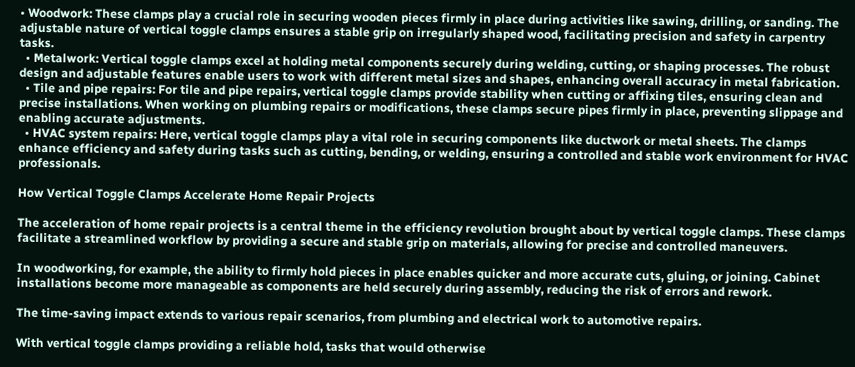• Woodwork: These clamps play a crucial role in securing wooden pieces firmly in place during activities like sawing, drilling, or sanding. The adjustable nature of vertical toggle clamps ensures a stable grip on irregularly shaped wood, facilitating precision and safety in carpentry tasks.
  • Metalwork: Vertical toggle clamps excel at holding metal components securely during welding, cutting, or shaping processes. The robust design and adjustable features enable users to work with different metal sizes and shapes, enhancing overall accuracy in metal fabrication.
  • Tile and pipe repairs: For tile and pipe repairs, vertical toggle clamps provide stability when cutting or affixing tiles, ensuring clean and precise installations. When working on plumbing repairs or modifications, these clamps secure pipes firmly in place, preventing slippage and enabling accurate adjustments.
  • HVAC system repairs: Here, vertical toggle clamps play a vital role in securing components like ductwork or metal sheets. The clamps enhance efficiency and safety during tasks such as cutting, bending, or welding, ensuring a controlled and stable work environment for HVAC professionals.

How Vertical Toggle Clamps Accelerate Home Repair Projects

The acceleration of home repair projects is a central theme in the efficiency revolution brought about by vertical toggle clamps. These clamps facilitate a streamlined workflow by providing a secure and stable grip on materials, allowing for precise and controlled maneuvers.

In woodworking, for example, the ability to firmly hold pieces in place enables quicker and more accurate cuts, gluing, or joining. Cabinet installations become more manageable as components are held securely during assembly, reducing the risk of errors and rework.

The time-saving impact extends to various repair scenarios, from plumbing and electrical work to automotive repairs.

With vertical toggle clamps providing a reliable hold, tasks that would otherwise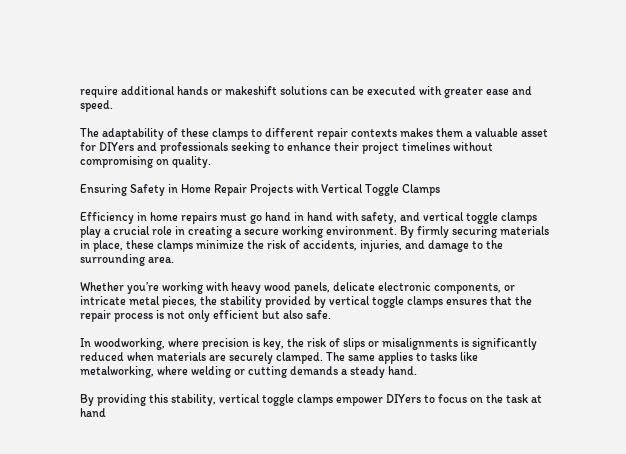require additional hands or makeshift solutions can be executed with greater ease and speed.

The adaptability of these clamps to different repair contexts makes them a valuable asset for DIYers and professionals seeking to enhance their project timelines without compromising on quality.

Ensuring Safety in Home Repair Projects with Vertical Toggle Clamps

Efficiency in home repairs must go hand in hand with safety, and vertical toggle clamps play a crucial role in creating a secure working environment. By firmly securing materials in place, these clamps minimize the risk of accidents, injuries, and damage to the surrounding area.

Whether you’re working with heavy wood panels, delicate electronic components, or intricate metal pieces, the stability provided by vertical toggle clamps ensures that the repair process is not only efficient but also safe.

In woodworking, where precision is key, the risk of slips or misalignments is significantly reduced when materials are securely clamped. The same applies to tasks like metalworking, where welding or cutting demands a steady hand.

By providing this stability, vertical toggle clamps empower DIYers to focus on the task at hand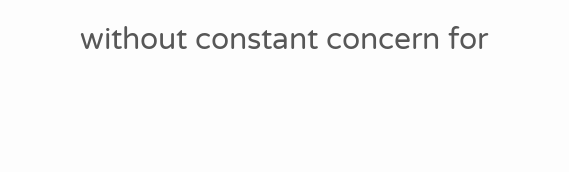without constant concern for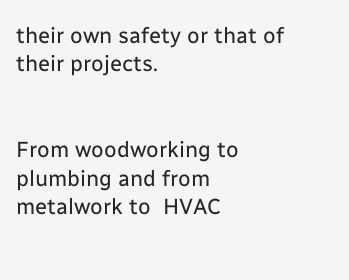their own safety or that of their projects.


From woodworking to plumbing and from metalwork to  HVAC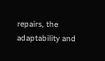repairs, the adaptability and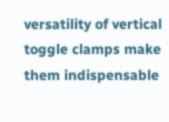versatility of vertical toggle clamps make them indispensable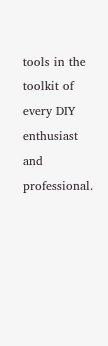tools in the toolkit of every DIY enthusiast and professional.